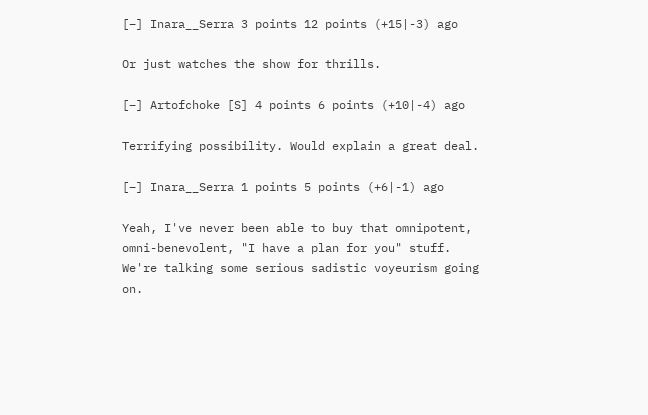[–] Inara__Serra 3 points 12 points (+15|-3) ago

Or just watches the show for thrills.

[–] Artofchoke [S] 4 points 6 points (+10|-4) ago

Terrifying possibility. Would explain a great deal.

[–] Inara__Serra 1 points 5 points (+6|-1) ago

Yeah, I've never been able to buy that omnipotent, omni-benevolent, "I have a plan for you" stuff. We're talking some serious sadistic voyeurism going on.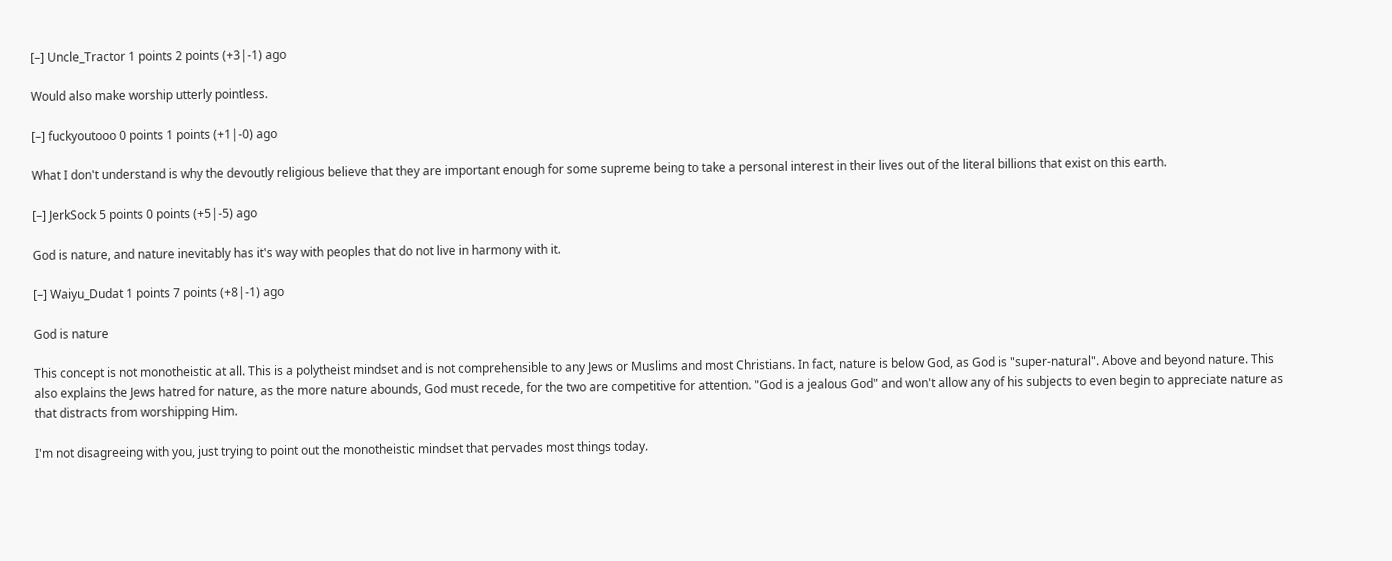[–] Uncle_Tractor 1 points 2 points (+3|-1) ago

Would also make worship utterly pointless.

[–] fuckyoutooo 0 points 1 points (+1|-0) ago

What I don't understand is why the devoutly religious believe that they are important enough for some supreme being to take a personal interest in their lives out of the literal billions that exist on this earth.

[–] JerkSock 5 points 0 points (+5|-5) ago

God is nature, and nature inevitably has it's way with peoples that do not live in harmony with it.

[–] Waiyu_Dudat 1 points 7 points (+8|-1) ago

God is nature

This concept is not monotheistic at all. This is a polytheist mindset and is not comprehensible to any Jews or Muslims and most Christians. In fact, nature is below God, as God is "super-natural". Above and beyond nature. This also explains the Jews hatred for nature, as the more nature abounds, God must recede, for the two are competitive for attention. "God is a jealous God" and won't allow any of his subjects to even begin to appreciate nature as that distracts from worshipping Him.

I'm not disagreeing with you, just trying to point out the monotheistic mindset that pervades most things today.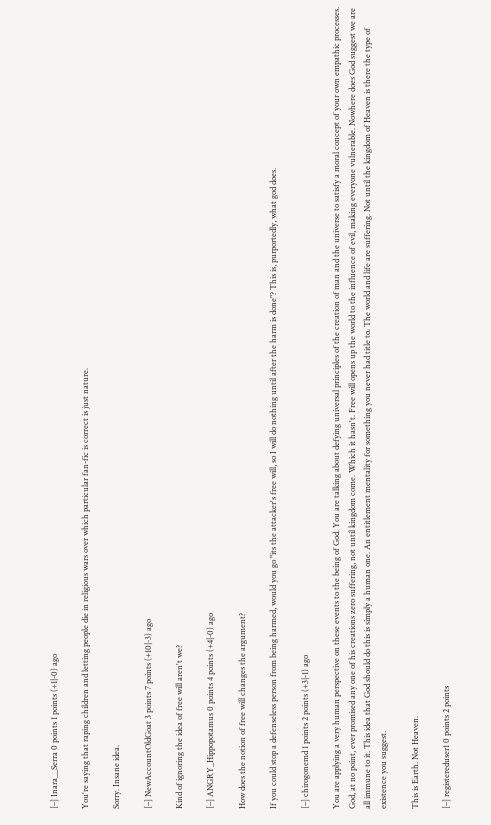[–] Inara__Serra 0 points 1 points (+1|-0) ago

You're saying that raping children and letting people die in religious wars over which particular fan-fic is correct is just nature.

Sorry. Insane idea.

[–] NewAccountOldGoat 3 points 7 points (+10|-3) ago

Kind of ignoring the idea of free will aren't we?

[–] ANGRY_Hippopotamus 0 points 4 points (+4|-0) ago

How does the notion of free will changes the argument?

If you could stop a defenseless person from being harmed, would you go "its the attacker's free will, so I will do nothing until after the harm is done"? This is, purportedly, what god does.

[–] chirogonemd 1 points 2 points (+3|-1) ago

You are applying a very human perspective on these events to the being of God. You are talking about defying universal principles of the creation of man and the universe to satisfy a moral concept of your own empathic processes. God, at no point, ever promised any one of his creations zero suffering, not until kingdom come. Which it hasn't. Free will opens up the world to the influence of evil, making everyone vulnerable. Nowhere does God suggest we are all immune to it. This idea that God should do this is simply a human one. An entitlement mentality for something you never had title to. The world and life are suffering. Not until the kingdom of Heaven is there the type of existence you suggest.

This is Earth. Not Heaven.

[–] registereduser1 0 points 2 points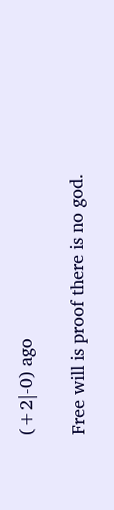(+2|-0) ago

Free will is proof there is no god.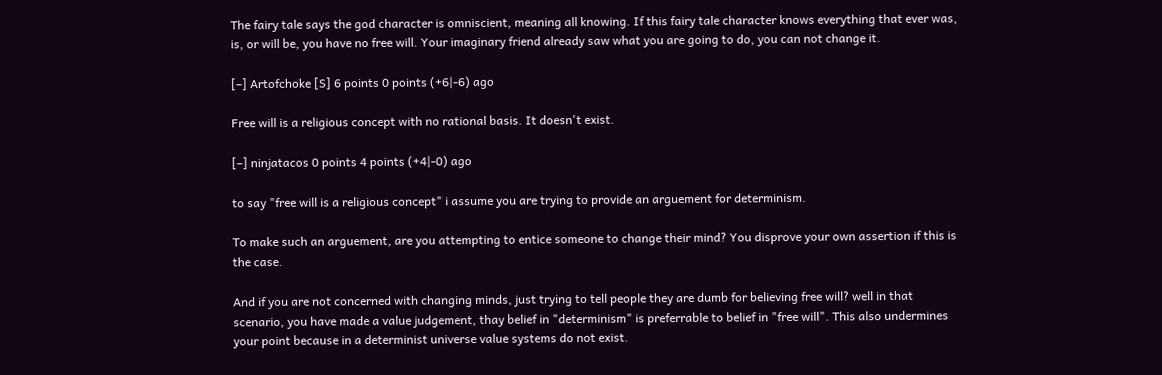The fairy tale says the god character is omniscient, meaning all knowing. If this fairy tale character knows everything that ever was, is, or will be, you have no free will. Your imaginary friend already saw what you are going to do, you can not change it.

[–] Artofchoke [S] 6 points 0 points (+6|-6) ago

Free will is a religious concept with no rational basis. It doesn't exist.

[–] ninjatacos 0 points 4 points (+4|-0) ago

to say "free will is a religious concept" i assume you are trying to provide an arguement for determinism.

To make such an arguement, are you attempting to entice someone to change their mind? You disprove your own assertion if this is the case.

And if you are not concerned with changing minds, just trying to tell people they are dumb for believing free will? well in that scenario, you have made a value judgement, thay belief in "determinism" is preferrable to belief in "free will". This also undermines your point because in a determinist universe value systems do not exist.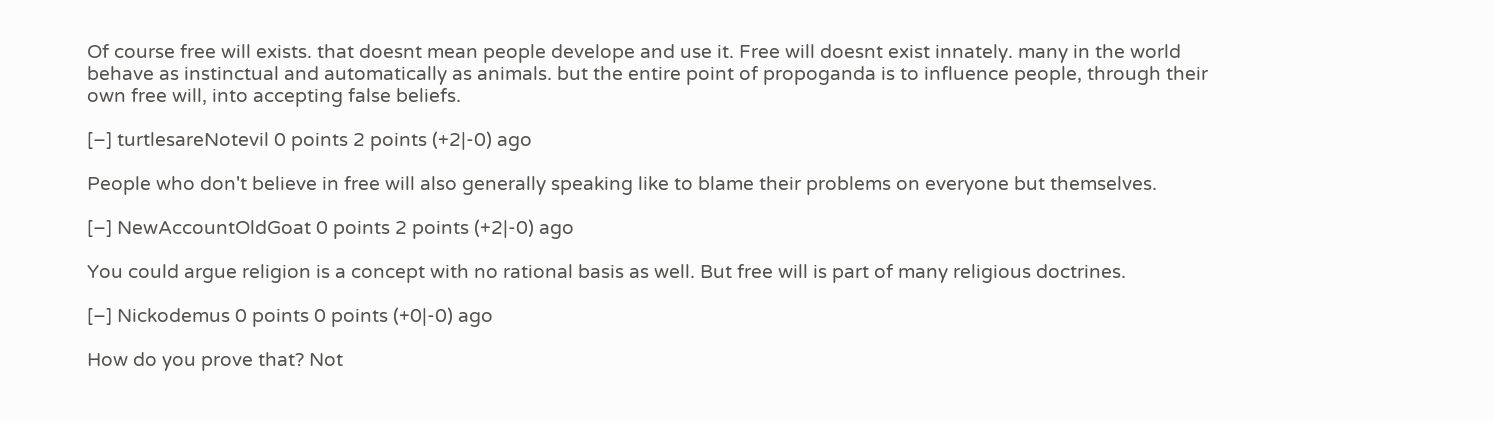Of course free will exists. that doesnt mean people develope and use it. Free will doesnt exist innately. many in the world behave as instinctual and automatically as animals. but the entire point of propoganda is to influence people, through their own free will, into accepting false beliefs.

[–] turtlesareNotevil 0 points 2 points (+2|-0) ago

People who don't believe in free will also generally speaking like to blame their problems on everyone but themselves.

[–] NewAccountOldGoat 0 points 2 points (+2|-0) ago

You could argue religion is a concept with no rational basis as well. But free will is part of many religious doctrines.

[–] Nickodemus 0 points 0 points (+0|-0) ago

How do you prove that? Not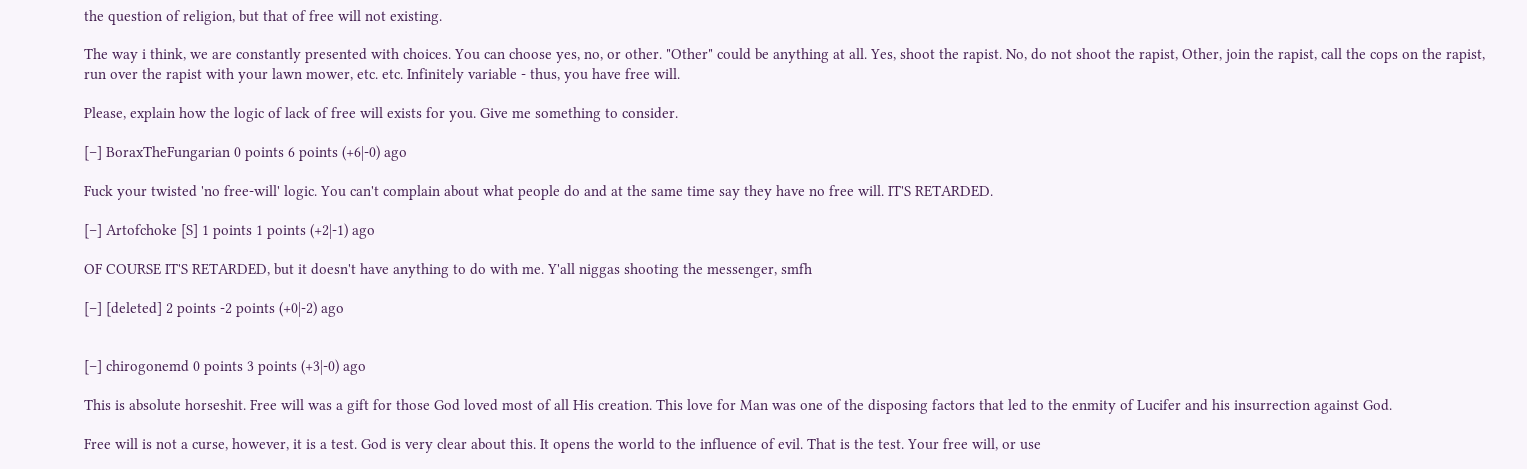the question of religion, but that of free will not existing.

The way i think, we are constantly presented with choices. You can choose yes, no, or other. "Other" could be anything at all. Yes, shoot the rapist. No, do not shoot the rapist, Other, join the rapist, call the cops on the rapist, run over the rapist with your lawn mower, etc. etc. Infinitely variable - thus, you have free will.

Please, explain how the logic of lack of free will exists for you. Give me something to consider.

[–] BoraxTheFungarian 0 points 6 points (+6|-0) ago

Fuck your twisted 'no free-will' logic. You can't complain about what people do and at the same time say they have no free will. IT'S RETARDED.

[–] Artofchoke [S] 1 points 1 points (+2|-1) ago

OF COURSE IT'S RETARDED, but it doesn't have anything to do with me. Y'all niggas shooting the messenger, smfh

[–] [deleted] 2 points -2 points (+0|-2) ago


[–] chirogonemd 0 points 3 points (+3|-0) ago

This is absolute horseshit. Free will was a gift for those God loved most of all His creation. This love for Man was one of the disposing factors that led to the enmity of Lucifer and his insurrection against God.

Free will is not a curse, however, it is a test. God is very clear about this. It opens the world to the influence of evil. That is the test. Your free will, or use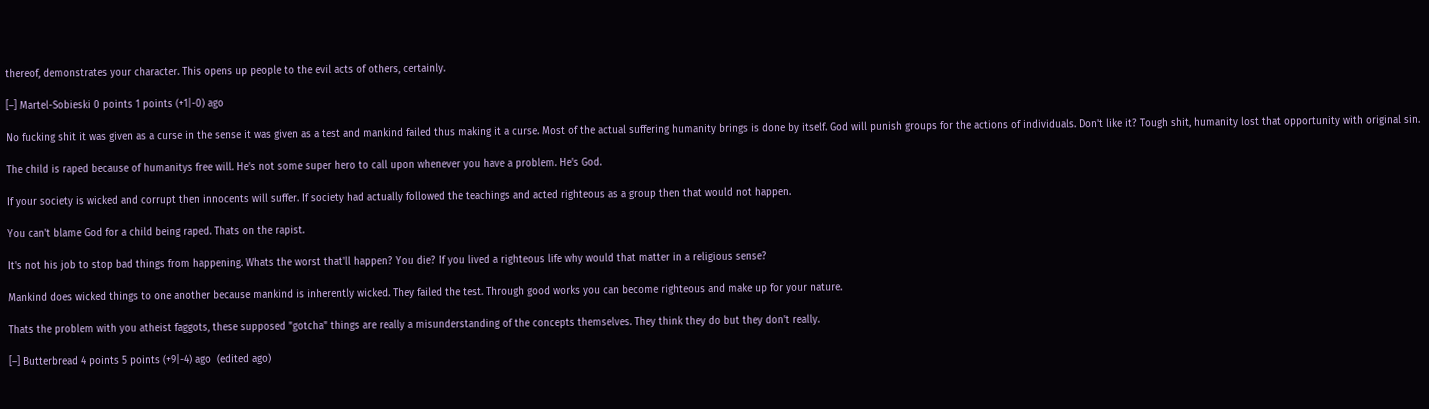thereof, demonstrates your character. This opens up people to the evil acts of others, certainly.

[–] Martel-Sobieski 0 points 1 points (+1|-0) ago

No fucking shit it was given as a curse in the sense it was given as a test and mankind failed thus making it a curse. Most of the actual suffering humanity brings is done by itself. God will punish groups for the actions of individuals. Don't like it? Tough shit, humanity lost that opportunity with original sin.

The child is raped because of humanitys free will. He's not some super hero to call upon whenever you have a problem. He's God.

If your society is wicked and corrupt then innocents will suffer. If society had actually followed the teachings and acted righteous as a group then that would not happen.

You can't blame God for a child being raped. Thats on the rapist.

It's not his job to stop bad things from happening. Whats the worst that'll happen? You die? If you lived a righteous life why would that matter in a religious sense?

Mankind does wicked things to one another because mankind is inherently wicked. They failed the test. Through good works you can become righteous and make up for your nature.

Thats the problem with you atheist faggots, these supposed "gotcha" things are really a misunderstanding of the concepts themselves. They think they do but they don't really.

[–] Butterbread 4 points 5 points (+9|-4) ago  (edited ago)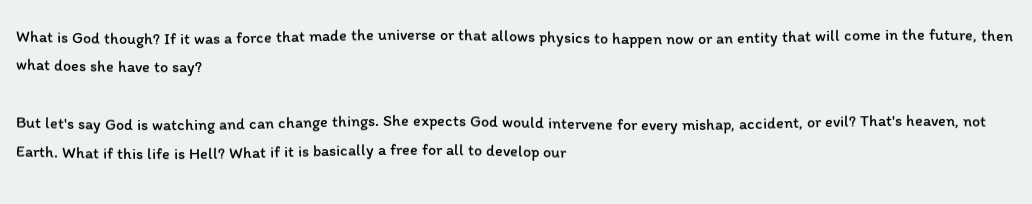What is God though? If it was a force that made the universe or that allows physics to happen now or an entity that will come in the future, then what does she have to say?

But let's say God is watching and can change things. She expects God would intervene for every mishap, accident, or evil? That's heaven, not Earth. What if this life is Hell? What if it is basically a free for all to develop our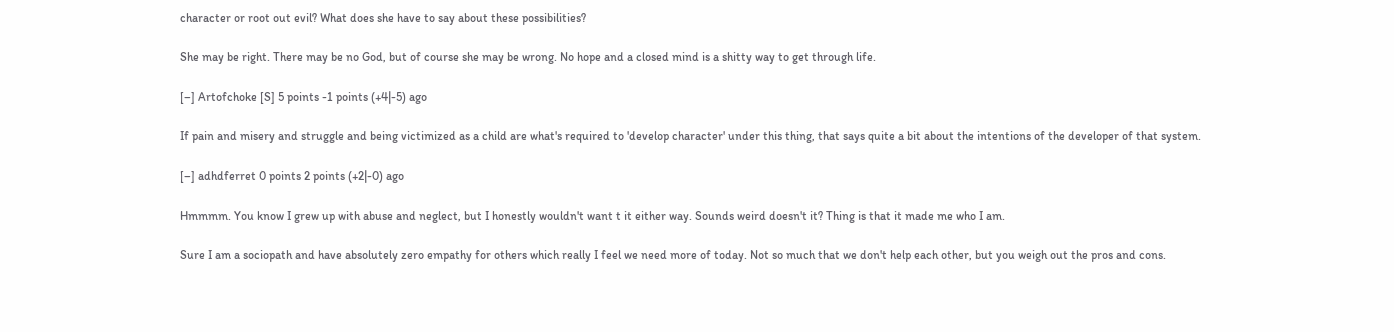character or root out evil? What does she have to say about these possibilities?

She may be right. There may be no God, but of course she may be wrong. No hope and a closed mind is a shitty way to get through life.

[–] Artofchoke [S] 5 points -1 points (+4|-5) ago

If pain and misery and struggle and being victimized as a child are what's required to 'develop character' under this thing, that says quite a bit about the intentions of the developer of that system.

[–] adhdferret 0 points 2 points (+2|-0) ago

Hmmmm. You know I grew up with abuse and neglect, but I honestly wouldn't want t it either way. Sounds weird doesn't it? Thing is that it made me who I am.

Sure I am a sociopath and have absolutely zero empathy for others which really I feel we need more of today. Not so much that we don't help each other, but you weigh out the pros and cons.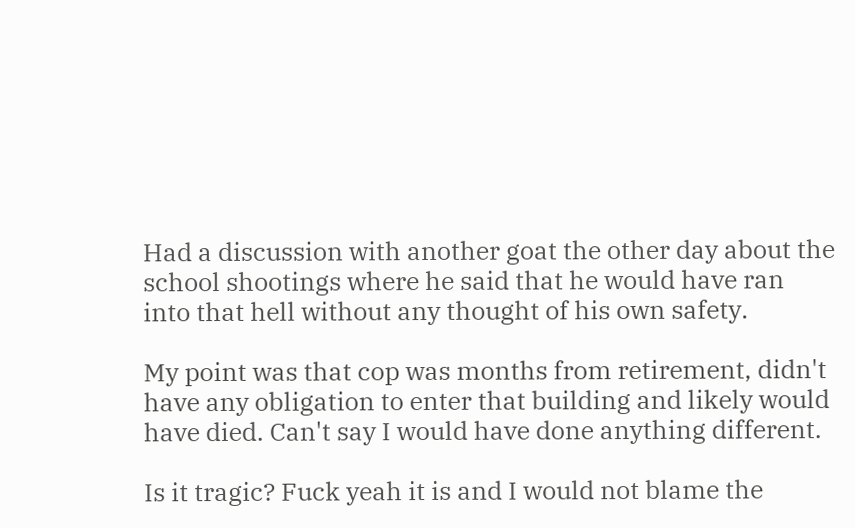Had a discussion with another goat the other day about the school shootings where he said that he would have ran into that hell without any thought of his own safety.

My point was that cop was months from retirement, didn't have any obligation to enter that building and likely would have died. Can't say I would have done anything different.

Is it tragic? Fuck yeah it is and I would not blame the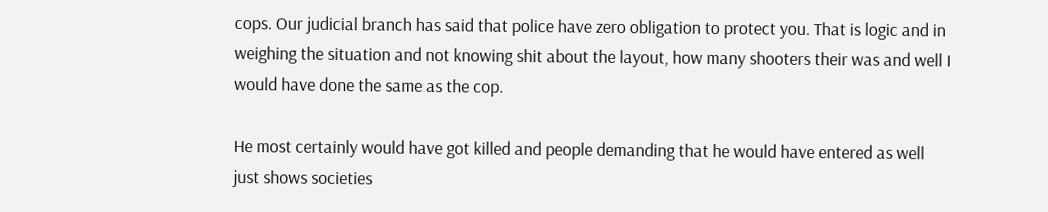cops. Our judicial branch has said that police have zero obligation to protect you. That is logic and in weighing the situation and not knowing shit about the layout, how many shooters their was and well I would have done the same as the cop.

He most certainly would have got killed and people demanding that he would have entered as well just shows societies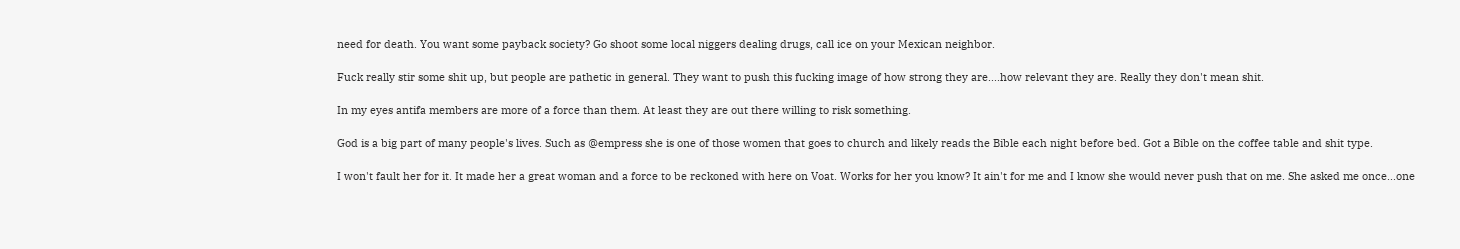need for death. You want some payback society? Go shoot some local niggers dealing drugs, call ice on your Mexican neighbor.

Fuck really stir some shit up, but people are pathetic in general. They want to push this fucking image of how strong they are....how relevant they are. Really they don't mean shit.

In my eyes antifa members are more of a force than them. At least they are out there willing to risk something.

God is a big part of many people's lives. Such as @empress she is one of those women that goes to church and likely reads the Bible each night before bed. Got a Bible on the coffee table and shit type.

I won't fault her for it. It made her a great woman and a force to be reckoned with here on Voat. Works for her you know? It ain't for me and I know she would never push that on me. She asked me once...one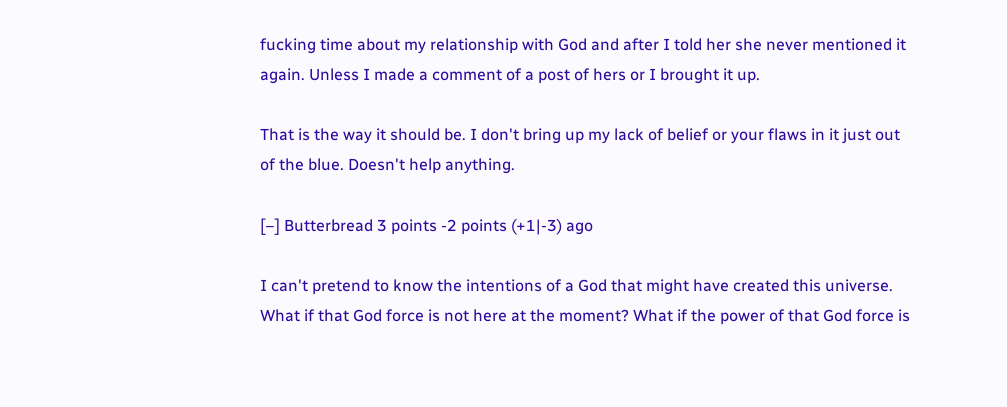fucking time about my relationship with God and after I told her she never mentioned it again. Unless I made a comment of a post of hers or I brought it up.

That is the way it should be. I don't bring up my lack of belief or your flaws in it just out of the blue. Doesn't help anything.

[–] Butterbread 3 points -2 points (+1|-3) ago

I can't pretend to know the intentions of a God that might have created this universe. What if that God force is not here at the moment? What if the power of that God force is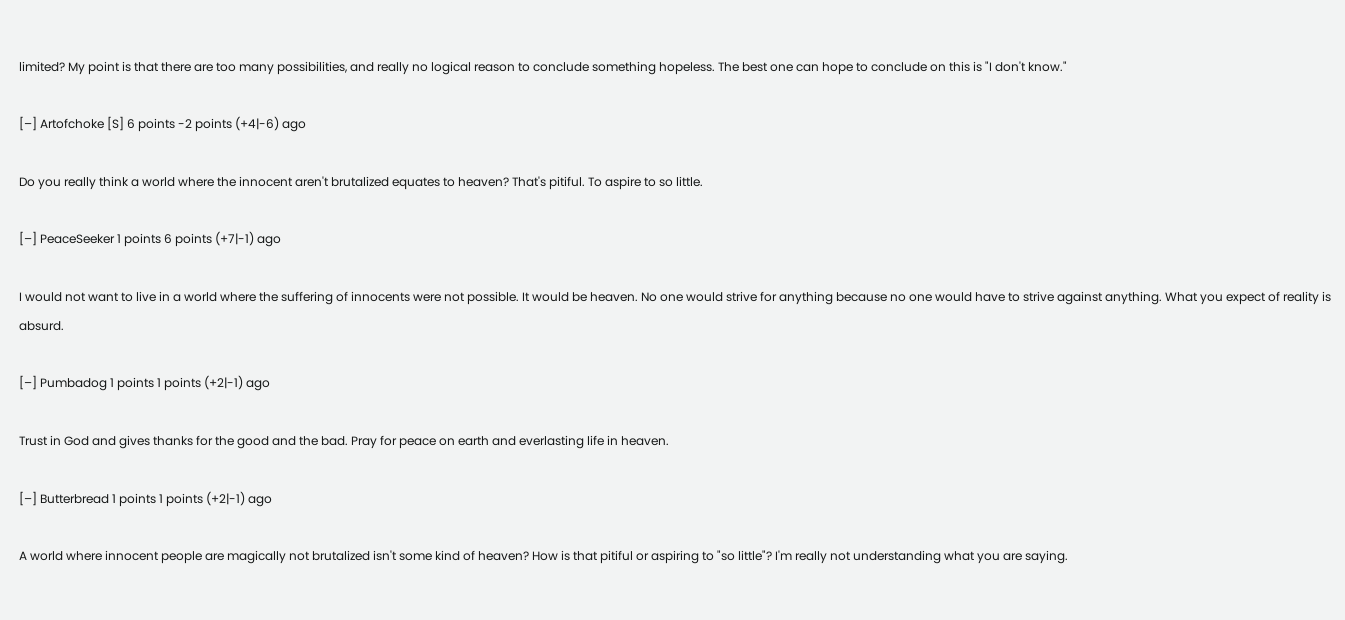limited? My point is that there are too many possibilities, and really no logical reason to conclude something hopeless. The best one can hope to conclude on this is "I don't know."

[–] Artofchoke [S] 6 points -2 points (+4|-6) ago

Do you really think a world where the innocent aren't brutalized equates to heaven? That's pitiful. To aspire to so little.

[–] PeaceSeeker 1 points 6 points (+7|-1) ago

I would not want to live in a world where the suffering of innocents were not possible. It would be heaven. No one would strive for anything because no one would have to strive against anything. What you expect of reality is absurd.

[–] Pumbadog 1 points 1 points (+2|-1) ago

Trust in God and gives thanks for the good and the bad. Pray for peace on earth and everlasting life in heaven.

[–] Butterbread 1 points 1 points (+2|-1) ago

A world where innocent people are magically not brutalized isn't some kind of heaven? How is that pitiful or aspiring to "so little"? I'm really not understanding what you are saying.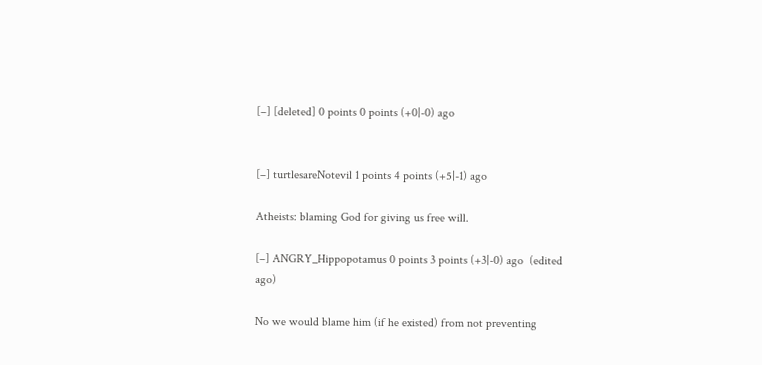[–] [deleted] 0 points 0 points (+0|-0) ago


[–] turtlesareNotevil 1 points 4 points (+5|-1) ago

Atheists: blaming God for giving us free will.

[–] ANGRY_Hippopotamus 0 points 3 points (+3|-0) ago  (edited ago)

No we would blame him (if he existed) from not preventing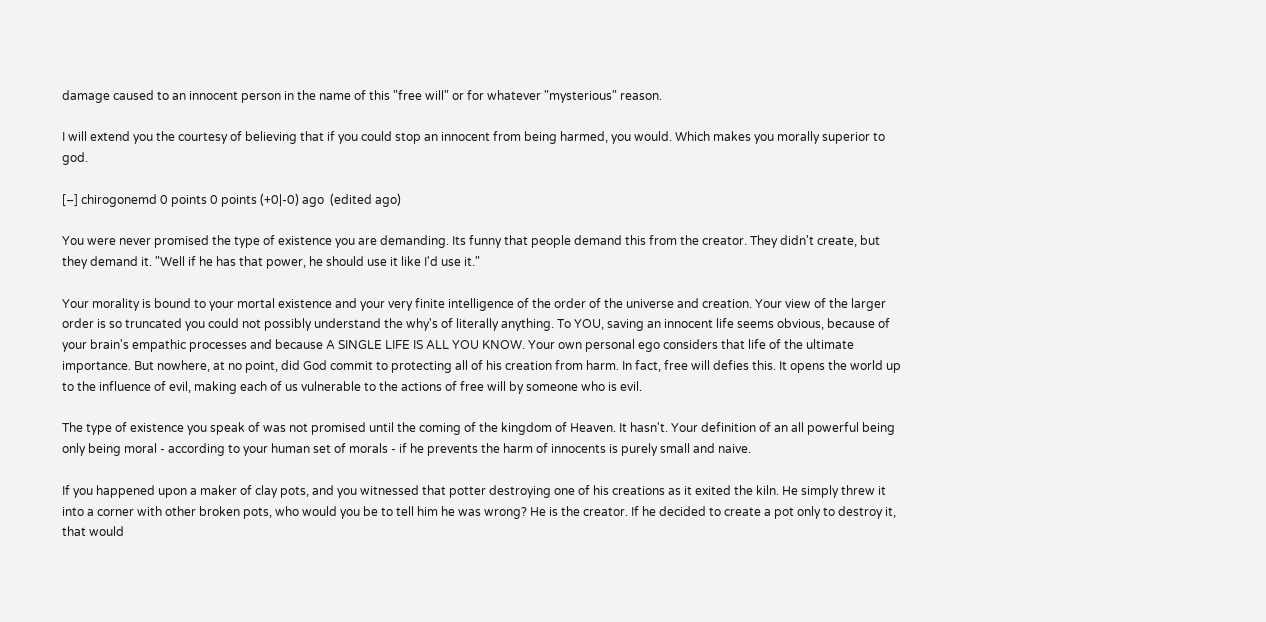damage caused to an innocent person in the name of this "free will" or for whatever "mysterious" reason.

I will extend you the courtesy of believing that if you could stop an innocent from being harmed, you would. Which makes you morally superior to god.

[–] chirogonemd 0 points 0 points (+0|-0) ago  (edited ago)

You were never promised the type of existence you are demanding. Its funny that people demand this from the creator. They didn't create, but they demand it. "Well if he has that power, he should use it like I'd use it."

Your morality is bound to your mortal existence and your very finite intelligence of the order of the universe and creation. Your view of the larger order is so truncated you could not possibly understand the why's of literally anything. To YOU, saving an innocent life seems obvious, because of your brain's empathic processes and because A SINGLE LIFE IS ALL YOU KNOW. Your own personal ego considers that life of the ultimate importance. But nowhere, at no point, did God commit to protecting all of his creation from harm. In fact, free will defies this. It opens the world up to the influence of evil, making each of us vulnerable to the actions of free will by someone who is evil.

The type of existence you speak of was not promised until the coming of the kingdom of Heaven. It hasn't. Your definition of an all powerful being only being moral - according to your human set of morals - if he prevents the harm of innocents is purely small and naive.

If you happened upon a maker of clay pots, and you witnessed that potter destroying one of his creations as it exited the kiln. He simply threw it into a corner with other broken pots, who would you be to tell him he was wrong? He is the creator. If he decided to create a pot only to destroy it, that would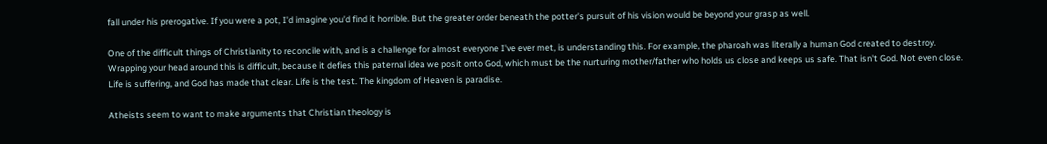fall under his prerogative. If you were a pot, I'd imagine you'd find it horrible. But the greater order beneath the potter's pursuit of his vision would be beyond your grasp as well.

One of the difficult things of Christianity to reconcile with, and is a challenge for almost everyone I've ever met, is understanding this. For example, the pharoah was literally a human God created to destroy. Wrapping your head around this is difficult, because it defies this paternal idea we posit onto God, which must be the nurturing mother/father who holds us close and keeps us safe. That isn't God. Not even close. Life is suffering, and God has made that clear. Life is the test. The kingdom of Heaven is paradise.

Atheists seem to want to make arguments that Christian theology is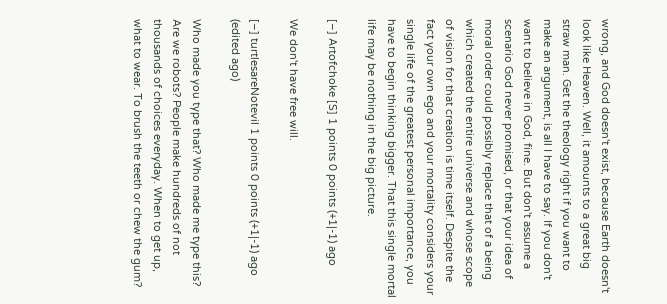wrong, and God doesn't exist, because Earth doesn't look like Heaven. Well, it amounts to a great big straw man. Get the theology right if you want to make an argument, is all I have to say. If you don't want to believe in God, fine. But don't assume a scenario God never promised, or that your idea of moral order could possibly replace that of a being which created the entire universe and whose scope of vision for that creation is time itself. Despite the fact your own ego and your mortality considers your single life of the greatest personal importance, you have to begin thinking bigger. That this single mortal life may be nothing in the big picture.

[–] Artofchoke [S] 1 points 0 points (+1|-1) ago

We don't have free will.

[–] turtlesareNotevil 1 points 0 points (+1|-1) ago  (edited ago)

Who made you type that? Who made me type this? Are we robots? People make hundreds of not thousands of choices everyday. When to get up, what to wear. To brush the teeth or chew the gum?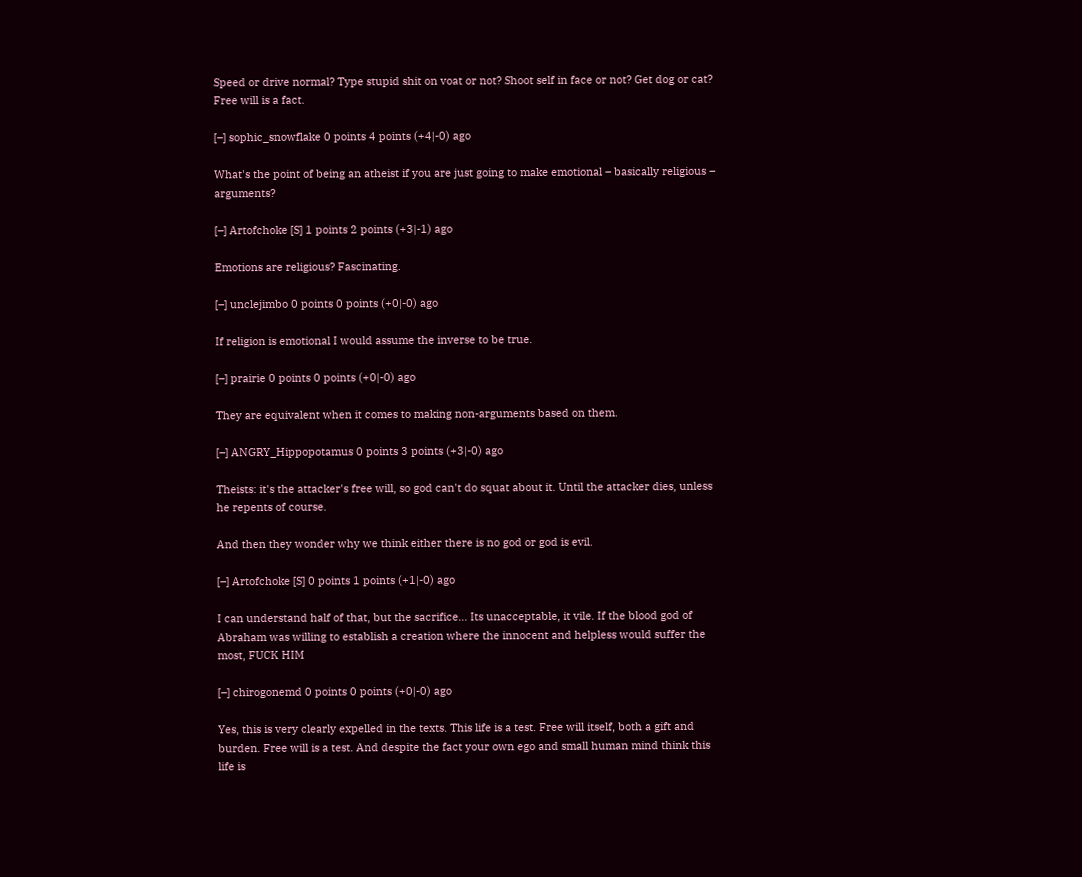Speed or drive normal? Type stupid shit on voat or not? Shoot self in face or not? Get dog or cat? Free will is a fact.

[–] sophic_snowflake 0 points 4 points (+4|-0) ago

What's the point of being an atheist if you are just going to make emotional – basically religious – arguments?

[–] Artofchoke [S] 1 points 2 points (+3|-1) ago

Emotions are religious? Fascinating.

[–] unclejimbo 0 points 0 points (+0|-0) ago

If religion is emotional I would assume the inverse to be true.

[–] prairie 0 points 0 points (+0|-0) ago

They are equivalent when it comes to making non-arguments based on them.

[–] ANGRY_Hippopotamus 0 points 3 points (+3|-0) ago

Theists: it's the attacker's free will, so god can't do squat about it. Until the attacker dies, unless he repents of course.

And then they wonder why we think either there is no god or god is evil.

[–] Artofchoke [S] 0 points 1 points (+1|-0) ago

I can understand half of that, but the sacrifice... Its unacceptable, it vile. If the blood god of Abraham was willing to establish a creation where the innocent and helpless would suffer the most, FUCK HIM

[–] chirogonemd 0 points 0 points (+0|-0) ago

Yes, this is very clearly expelled in the texts. This life is a test. Free will itself, both a gift and burden. Free will is a test. And despite the fact your own ego and small human mind think this life is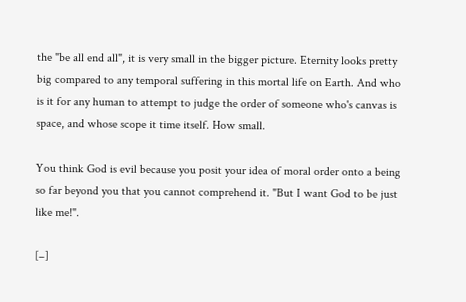the "be all end all", it is very small in the bigger picture. Eternity looks pretty big compared to any temporal suffering in this mortal life on Earth. And who is it for any human to attempt to judge the order of someone who's canvas is space, and whose scope it time itself. How small.

You think God is evil because you posit your idea of moral order onto a being so far beyond you that you cannot comprehend it. "But I want God to be just like me!".

[–]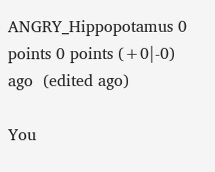ANGRY_Hippopotamus 0 points 0 points (+0|-0) ago  (edited ago)

You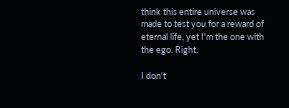think this entire universe was made to test you for a reward of eternal life, yet I'm the one with the ego. Right.

I don't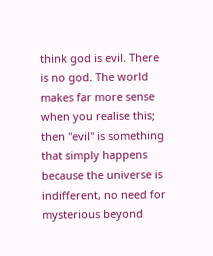think god is evil. There is no god. The world makes far more sense when you realise this; then "evil" is something that simply happens because the universe is indifferent, no need for mysterious beyond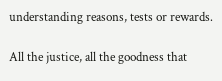understanding reasons, tests or rewards.

All the justice, all the goodness that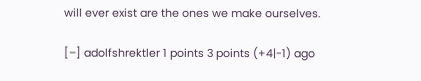will ever exist are the ones we make ourselves.

[–] adolfshrektler 1 points 3 points (+4|-1) ago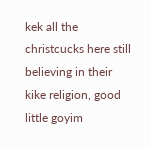kek all the christcucks here still believing in their kike religion, good little goyim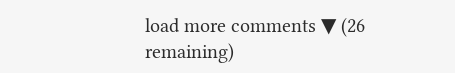load more comments ▼ (26 remaining)